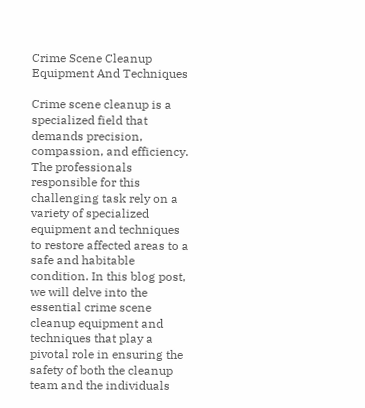Crime Scene Cleanup Equipment And Techniques

Crime scene cleanup is a specialized field that demands precision, compassion, and efficiency. The professionals responsible for this challenging task rely on a variety of specialized equipment and techniques to restore affected areas to a safe and habitable condition. In this blog post, we will delve into the essential crime scene cleanup equipment and techniques that play a pivotal role in ensuring the safety of both the cleanup team and the individuals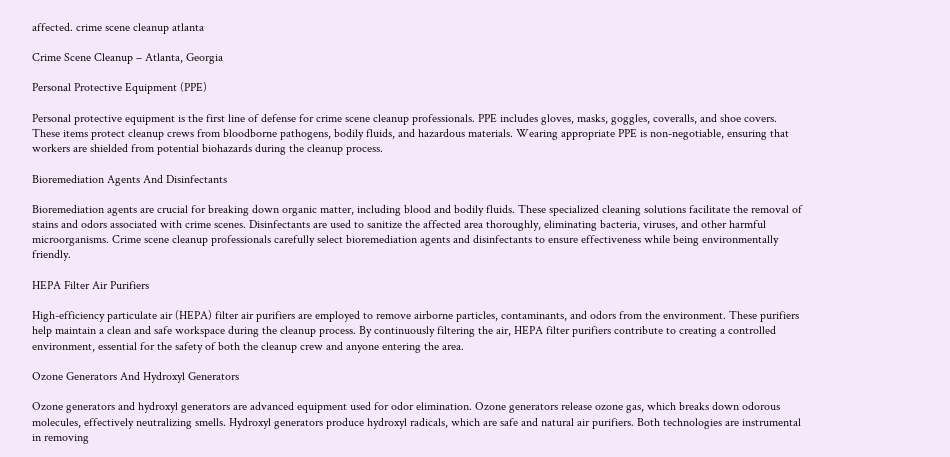affected. crime scene cleanup atlanta

Crime Scene Cleanup – Atlanta, Georgia

Personal Protective Equipment (PPE)

Personal protective equipment is the first line of defense for crime scene cleanup professionals. PPE includes gloves, masks, goggles, coveralls, and shoe covers. These items protect cleanup crews from bloodborne pathogens, bodily fluids, and hazardous materials. Wearing appropriate PPE is non-negotiable, ensuring that workers are shielded from potential biohazards during the cleanup process.

Bioremediation Agents And Disinfectants

Bioremediation agents are crucial for breaking down organic matter, including blood and bodily fluids. These specialized cleaning solutions facilitate the removal of stains and odors associated with crime scenes. Disinfectants are used to sanitize the affected area thoroughly, eliminating bacteria, viruses, and other harmful microorganisms. Crime scene cleanup professionals carefully select bioremediation agents and disinfectants to ensure effectiveness while being environmentally friendly.

HEPA Filter Air Purifiers

High-efficiency particulate air (HEPA) filter air purifiers are employed to remove airborne particles, contaminants, and odors from the environment. These purifiers help maintain a clean and safe workspace during the cleanup process. By continuously filtering the air, HEPA filter purifiers contribute to creating a controlled environment, essential for the safety of both the cleanup crew and anyone entering the area.

Ozone Generators And Hydroxyl Generators

Ozone generators and hydroxyl generators are advanced equipment used for odor elimination. Ozone generators release ozone gas, which breaks down odorous molecules, effectively neutralizing smells. Hydroxyl generators produce hydroxyl radicals, which are safe and natural air purifiers. Both technologies are instrumental in removing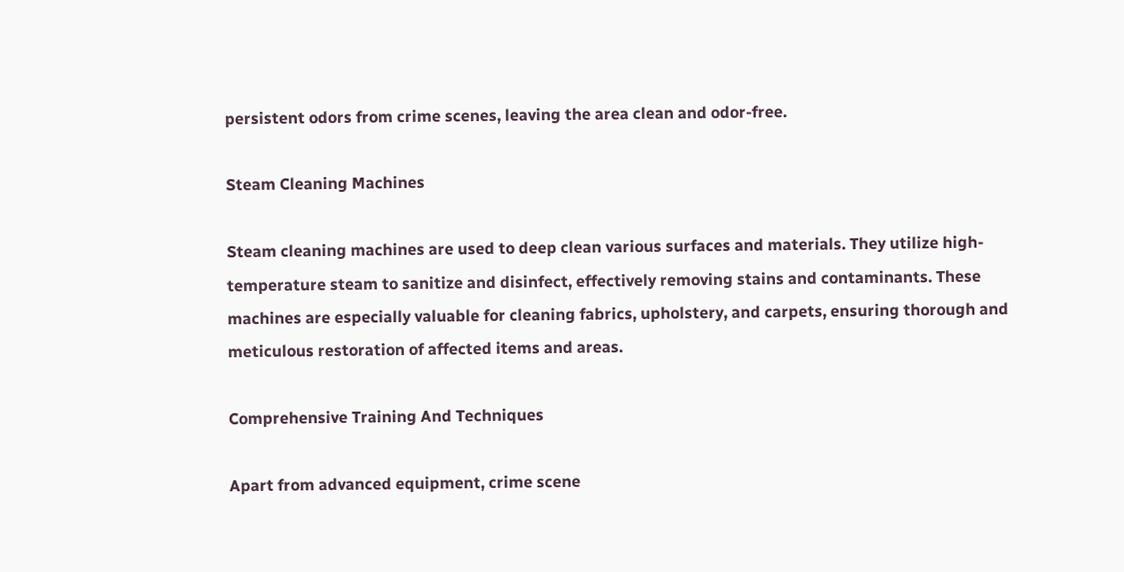persistent odors from crime scenes, leaving the area clean and odor-free.

Steam Cleaning Machines

Steam cleaning machines are used to deep clean various surfaces and materials. They utilize high-temperature steam to sanitize and disinfect, effectively removing stains and contaminants. These machines are especially valuable for cleaning fabrics, upholstery, and carpets, ensuring thorough and meticulous restoration of affected items and areas.

Comprehensive Training And Techniques

Apart from advanced equipment, crime scene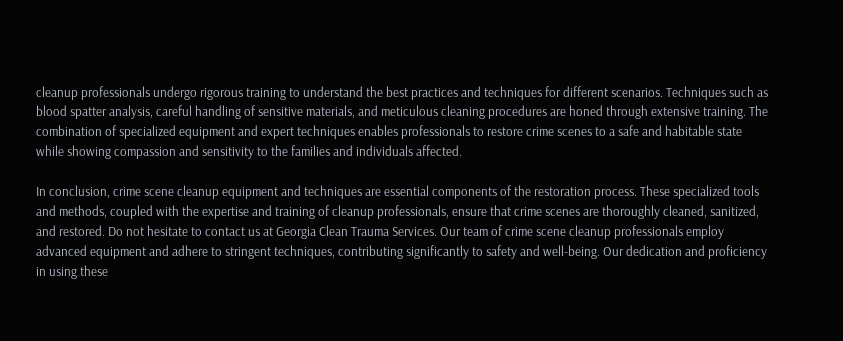cleanup professionals undergo rigorous training to understand the best practices and techniques for different scenarios. Techniques such as blood spatter analysis, careful handling of sensitive materials, and meticulous cleaning procedures are honed through extensive training. The combination of specialized equipment and expert techniques enables professionals to restore crime scenes to a safe and habitable state while showing compassion and sensitivity to the families and individuals affected.

In conclusion, crime scene cleanup equipment and techniques are essential components of the restoration process. These specialized tools and methods, coupled with the expertise and training of cleanup professionals, ensure that crime scenes are thoroughly cleaned, sanitized, and restored. Do not hesitate to contact us at Georgia Clean Trauma Services. Our team of crime scene cleanup professionals employ advanced equipment and adhere to stringent techniques, contributing significantly to safety and well-being. Our dedication and proficiency in using these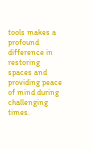tools makes a profound difference in restoring spaces and providing peace of mind during challenging times.